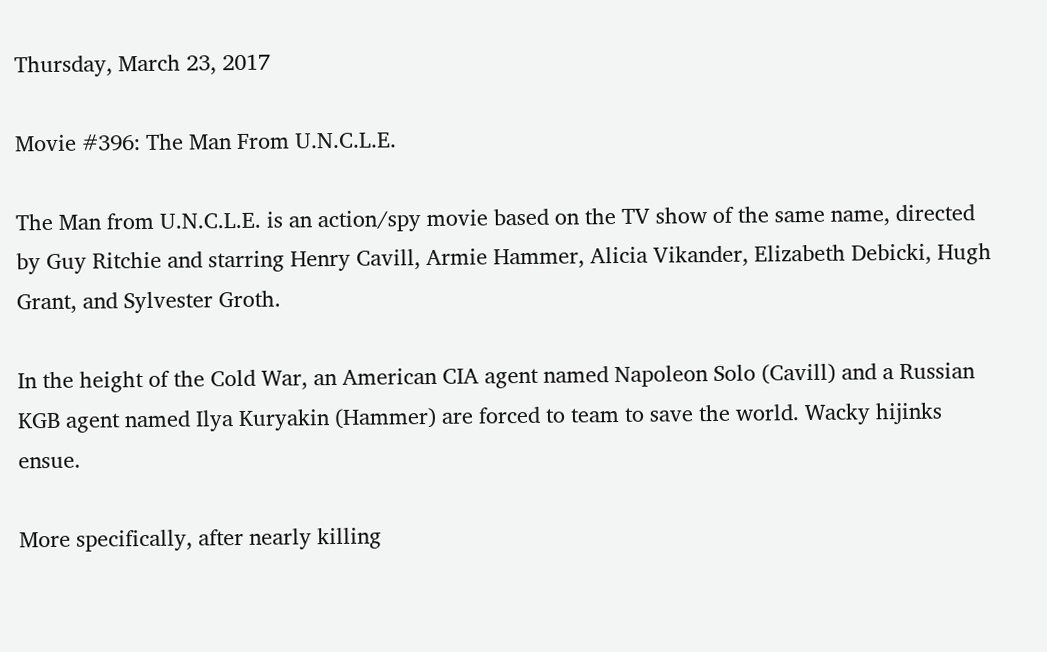Thursday, March 23, 2017

Movie #396: The Man From U.N.C.L.E.

The Man from U.N.C.L.E. is an action/spy movie based on the TV show of the same name, directed by Guy Ritchie and starring Henry Cavill, Armie Hammer, Alicia Vikander, Elizabeth Debicki, Hugh Grant, and Sylvester Groth.

In the height of the Cold War, an American CIA agent named Napoleon Solo (Cavill) and a Russian KGB agent named Ilya Kuryakin (Hammer) are forced to team to save the world. Wacky hijinks ensue.

More specifically, after nearly killing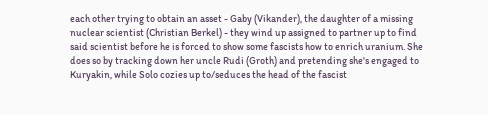each other trying to obtain an asset - Gaby (Vikander), the daughter of a missing nuclear scientist (Christian Berkel) - they wind up assigned to partner up to find said scientist before he is forced to show some fascists how to enrich uranium. She does so by tracking down her uncle Rudi (Groth) and pretending she's engaged to Kuryakin, while Solo cozies up to/seduces the head of the fascist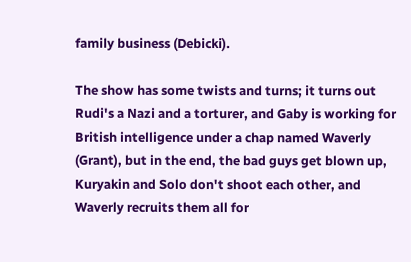family business (Debicki).

The show has some twists and turns; it turns out Rudi's a Nazi and a torturer, and Gaby is working for British intelligence under a chap named Waverly (Grant), but in the end, the bad guys get blown up, Kuryakin and Solo don't shoot each other, and Waverly recruits them all for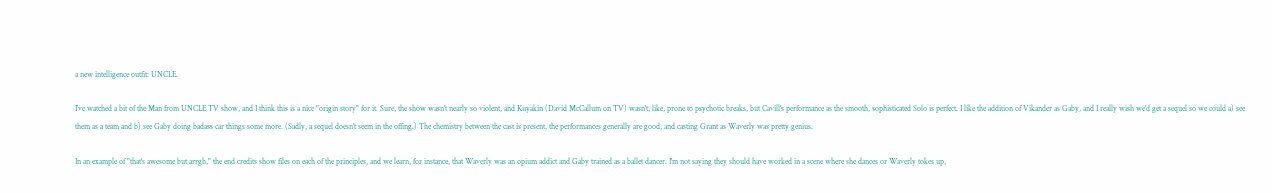a new intelligence outfit: UNCLE.

I've watched a bit of the Man from UNCLE TV show, and I think this is a nice "origin story" for it. Sure, the show wasn't nearly so violent, and Kuyakin (David McCallum on TV) wasn't, like, prone to psychotic breaks, but Cavill's performance as the smooth, sophisticated Solo is perfect. I like the addition of Vikander as Gaby, and I really wish we'd get a sequel so we could a) see them as a team and b) see Gaby doing badass car things some more. (Sadly, a sequel doesn't seem in the offing.) The chemistry between the cast is present, the performances generally are good, and casting Grant as Waverly was pretty genius.

In an example of "that's awesome but arrgh," the end credits show files on each of the principles, and we learn, for instance, that Waverly was an opium addict and Gaby trained as a ballet dancer. I'm not saying they should have worked in a scene where she dances or Waverly tokes up,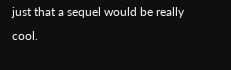just that a sequel would be really cool.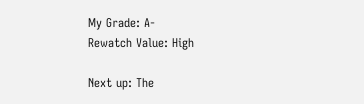My Grade: A-
Rewatch Value: High

Next up: The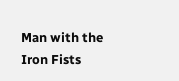Man with the Iron Fists